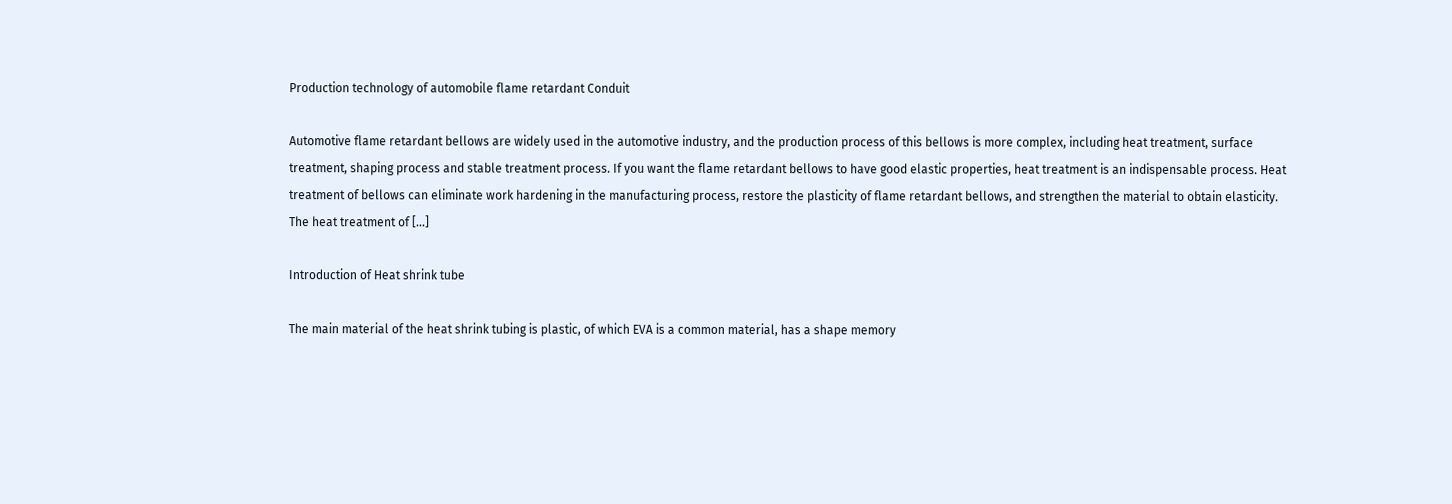Production technology of automobile flame retardant Conduit

Automotive flame retardant bellows are widely used in the automotive industry, and the production process of this bellows is more complex, including heat treatment, surface treatment, shaping process and stable treatment process. If you want the flame retardant bellows to have good elastic properties, heat treatment is an indispensable process. Heat treatment of bellows can eliminate work hardening in the manufacturing process, restore the plasticity of flame retardant bellows, and strengthen the material to obtain elasticity. The heat treatment of [...]

Introduction of Heat shrink tube

The main material of the heat shrink tubing is plastic, of which EVA is a common material, has a shape memory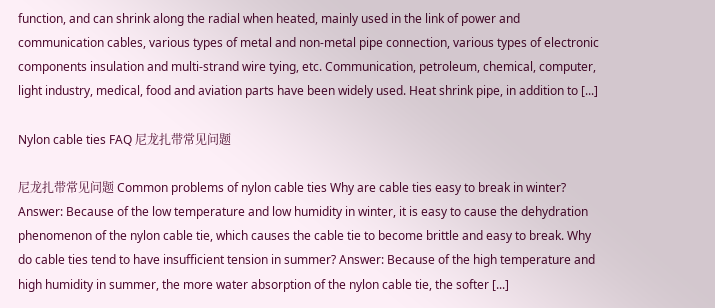function, and can shrink along the radial when heated, mainly used in the link of power and communication cables, various types of metal and non-metal pipe connection, various types of electronic components insulation and multi-strand wire tying, etc. Communication, petroleum, chemical, computer, light industry, medical, food and aviation parts have been widely used. Heat shrink pipe, in addition to [...]

Nylon cable ties FAQ 尼龙扎带常见问题

尼龙扎带常见问题 Common problems of nylon cable ties Why are cable ties easy to break in winter? Answer: Because of the low temperature and low humidity in winter, it is easy to cause the dehydration phenomenon of the nylon cable tie, which causes the cable tie to become brittle and easy to break. Why do cable ties tend to have insufficient tension in summer? Answer: Because of the high temperature and high humidity in summer, the more water absorption of the nylon cable tie, the softer [...]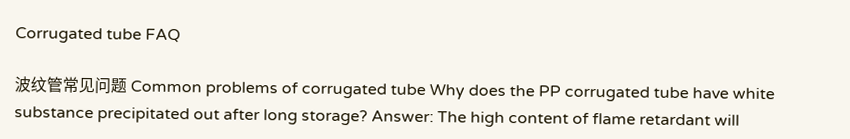Corrugated tube FAQ

波纹管常见问题 Common problems of corrugated tube Why does the PP corrugated tube have white substance precipitated out after long storage? Answer: The high content of flame retardant will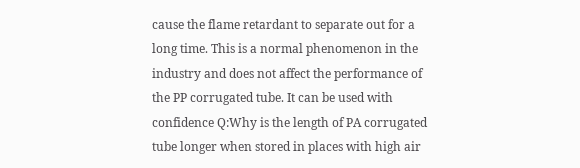cause the flame retardant to separate out for a long time. This is a normal phenomenon in the industry and does not affect the performance of the PP corrugated tube. It can be used with confidence Q:Why is the length of PA corrugated tube longer when stored in places with high air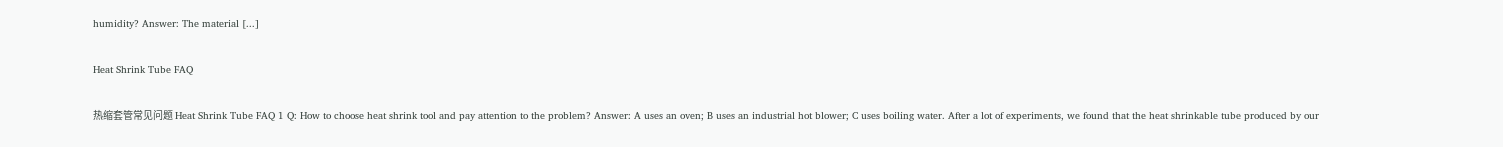humidity? Answer: The material [...]

Heat Shrink Tube FAQ

热缩套管常见问题 Heat Shrink Tube FAQ 1 Q: How to choose heat shrink tool and pay attention to the problem? Answer: A uses an oven; B uses an industrial hot blower; C uses boiling water. After a lot of experiments, we found that the heat shrinkable tube produced by our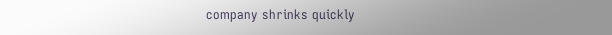company shrinks quickly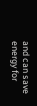and can save energy for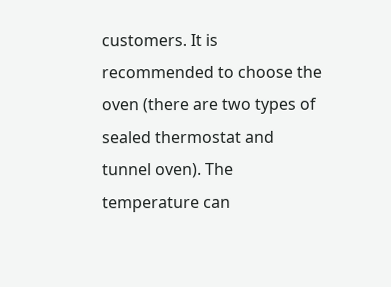customers. It is recommended to choose the oven (there are two types of sealed thermostat and tunnel oven). The temperature can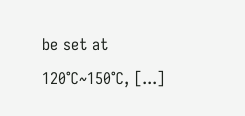be set at 120℃~150℃, [...]